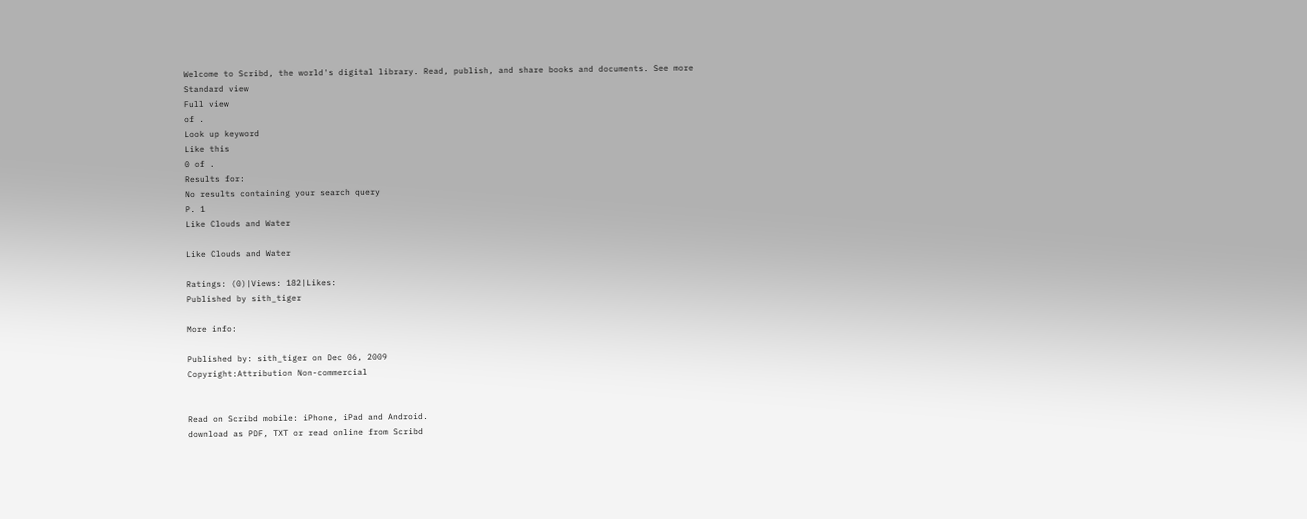Welcome to Scribd, the world's digital library. Read, publish, and share books and documents. See more
Standard view
Full view
of .
Look up keyword
Like this
0 of .
Results for:
No results containing your search query
P. 1
Like Clouds and Water

Like Clouds and Water

Ratings: (0)|Views: 182|Likes:
Published by sith_tiger

More info:

Published by: sith_tiger on Dec 06, 2009
Copyright:Attribution Non-commercial


Read on Scribd mobile: iPhone, iPad and Android.
download as PDF, TXT or read online from Scribd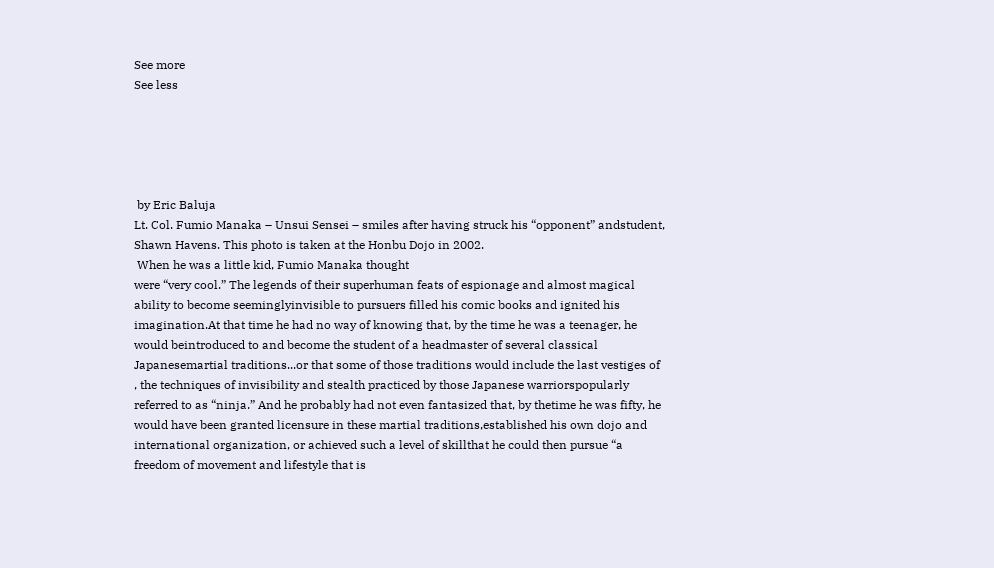See more
See less





 by Eric Baluja
Lt. Col. Fumio Manaka – Unsui Sensei – smiles after having struck his “opponent” andstudent, Shawn Havens. This photo is taken at the Honbu Dojo in 2002.
 When he was a little kid, Fumio Manaka thought
were “very cool.” The legends of their superhuman feats of espionage and almost magical ability to become seeminglyinvisible to pursuers filled his comic books and ignited his imagination.At that time he had no way of knowing that, by the time he was a teenager, he would beintroduced to and become the student of a headmaster of several classical Japanesemartial traditions...or that some of those traditions would include the last vestiges of
, the techniques of invisibility and stealth practiced by those Japanese warriorspopularly referred to as “ninja.” And he probably had not even fantasized that, by thetime he was fifty, he would have been granted licensure in these martial traditions,established his own dojo and international organization, or achieved such a level of skillthat he could then pursue “a freedom of movement and lifestyle that is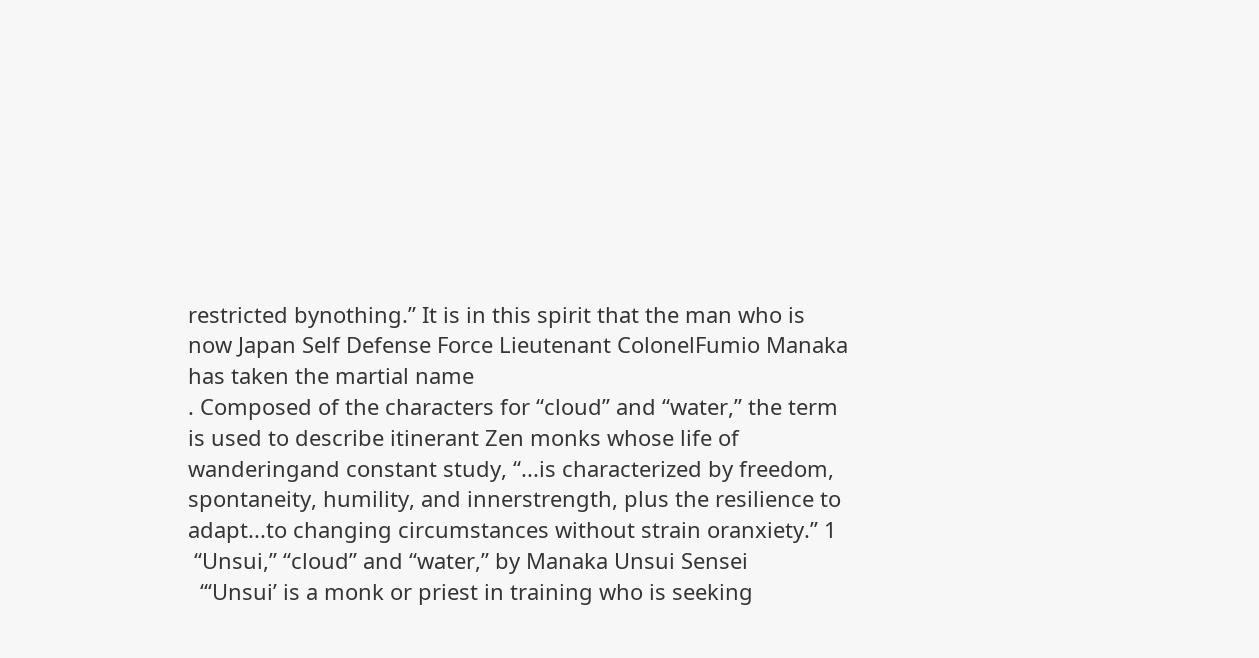restricted bynothing.” It is in this spirit that the man who is now Japan Self Defense Force Lieutenant ColonelFumio Manaka has taken the martial name
. Composed of the characters for “cloud” and “water,” the term is used to describe itinerant Zen monks whose life of wanderingand constant study, “...is characterized by freedom, spontaneity, humility, and innerstrength, plus the resilience to adapt...to changing circumstances without strain oranxiety.” 1
 “Unsui,” “cloud” and “water,” by Manaka Unsui Sensei
  “‘Unsui’ is a monk or priest in training who is seeking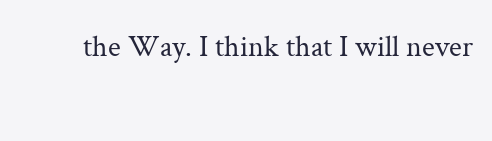the Way. I think that I will never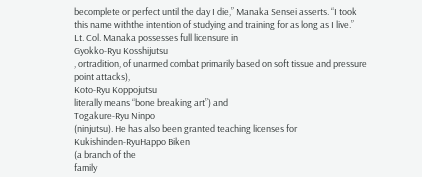becomplete or perfect until the day I die,” Manaka Sensei asserts. “I took this name withthe intention of studying and training for as long as I live.”
Lt. Col. Manaka possesses full licensure in
Gyokko-Ryu Kosshijutsu
, ortradition, of unarmed combat primarily based on soft tissue and pressure point attacks),
Koto-Ryu Koppojutsu
literally means “bone breaking art”) and
Togakure-Ryu Ninpo
(ninjutsu). He has also been granted teaching licenses for
Kukishinden-RyuHappo Biken
(a branch of the
family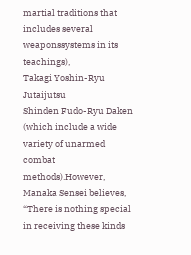martial traditions that includes several weaponssystems in its teachings),
Takagi Yoshin-Ryu Jutaijutsu
Shinden Fudo-Ryu Daken
(which include a wide variety of unarmed combat methods).However, Manaka Sensei believes, “There is nothing special in receiving these kinds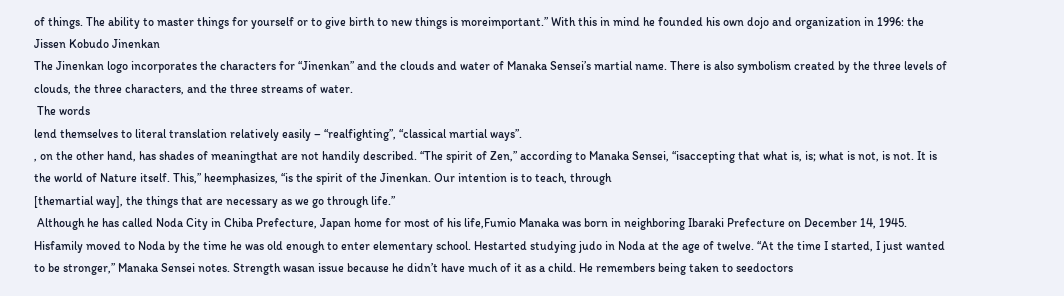of things. The ability to master things for yourself or to give birth to new things is moreimportant.” With this in mind he founded his own dojo and organization in 1996: the
Jissen Kobudo Jinenkan
The Jinenkan logo incorporates the characters for “Jinenkan” and the clouds and water of Manaka Sensei’s martial name. There is also symbolism created by the three levels of clouds, the three characters, and the three streams of water.
 The words
lend themselves to literal translation relatively easily – “realfighting”, “classical martial ways”.
, on the other hand, has shades of meaningthat are not handily described. “The spirit of Zen,” according to Manaka Sensei, “isaccepting that what is, is; what is not, is not. It is the world of Nature itself. This,” heemphasizes, “is the spirit of the Jinenkan. Our intention is to teach, through
[themartial way], the things that are necessary as we go through life.”
 Although he has called Noda City in Chiba Prefecture, Japan home for most of his life,Fumio Manaka was born in neighboring Ibaraki Prefecture on December 14, 1945. Hisfamily moved to Noda by the time he was old enough to enter elementary school. Hestarted studying judo in Noda at the age of twelve. “At the time I started, I just wanted to be stronger,” Manaka Sensei notes. Strength wasan issue because he didn’t have much of it as a child. He remembers being taken to seedoctors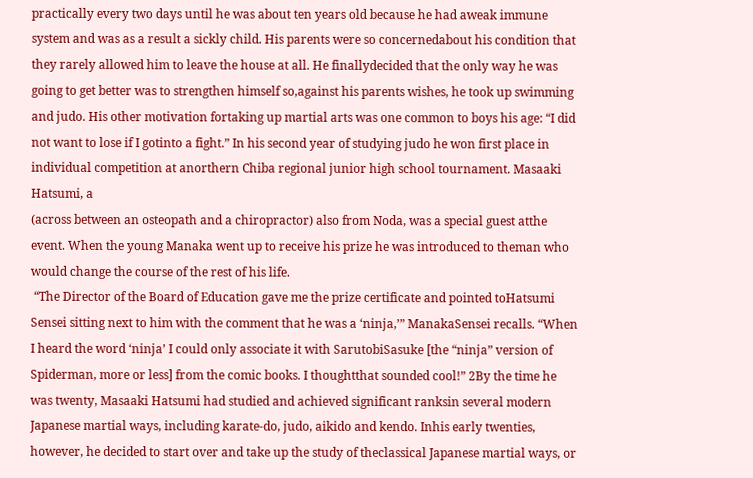practically every two days until he was about ten years old because he had aweak immune system and was as a result a sickly child. His parents were so concernedabout his condition that they rarely allowed him to leave the house at all. He finallydecided that the only way he was going to get better was to strengthen himself so,against his parents wishes, he took up swimming and judo. His other motivation fortaking up martial arts was one common to boys his age: “I did not want to lose if I gotinto a fight.” In his second year of studying judo he won first place in individual competition at anorthern Chiba regional junior high school tournament. Masaaki Hatsumi, a
(across between an osteopath and a chiropractor) also from Noda, was a special guest atthe event. When the young Manaka went up to receive his prize he was introduced to theman who would change the course of the rest of his life.
 “The Director of the Board of Education gave me the prize certificate and pointed toHatsumi Sensei sitting next to him with the comment that he was a ‘ninja,’” ManakaSensei recalls. “When I heard the word ‘ninja’ I could only associate it with SarutobiSasuke [the “ninja” version of Spiderman, more or less] from the comic books. I thoughtthat sounded cool!” 2By the time he was twenty, Masaaki Hatsumi had studied and achieved significant ranksin several modern Japanese martial ways, including karate-do, judo, aikido and kendo. Inhis early twenties, however, he decided to start over and take up the study of theclassical Japanese martial ways, or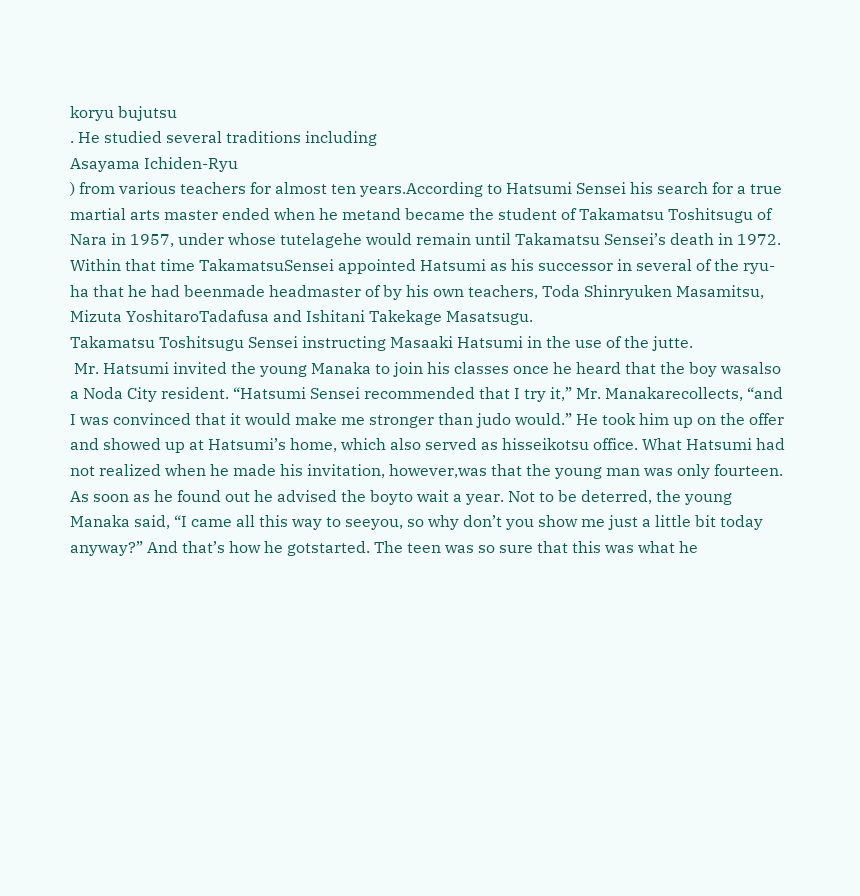koryu bujutsu
. He studied several traditions including
Asayama Ichiden-Ryu
) from various teachers for almost ten years.According to Hatsumi Sensei his search for a true martial arts master ended when he metand became the student of Takamatsu Toshitsugu of Nara in 1957, under whose tutelagehe would remain until Takamatsu Sensei’s death in 1972. Within that time TakamatsuSensei appointed Hatsumi as his successor in several of the ryu-ha that he had beenmade headmaster of by his own teachers, Toda Shinryuken Masamitsu, Mizuta YoshitaroTadafusa and Ishitani Takekage Masatsugu.
Takamatsu Toshitsugu Sensei instructing Masaaki Hatsumi in the use of the jutte.
 Mr. Hatsumi invited the young Manaka to join his classes once he heard that the boy wasalso a Noda City resident. “Hatsumi Sensei recommended that I try it,” Mr. Manakarecollects, “and I was convinced that it would make me stronger than judo would.” He took him up on the offer and showed up at Hatsumi’s home, which also served as hisseikotsu office. What Hatsumi had not realized when he made his invitation, however,was that the young man was only fourteen. As soon as he found out he advised the boyto wait a year. Not to be deterred, the young Manaka said, “I came all this way to seeyou, so why don’t you show me just a little bit today anyway?” And that’s how he gotstarted. The teen was so sure that this was what he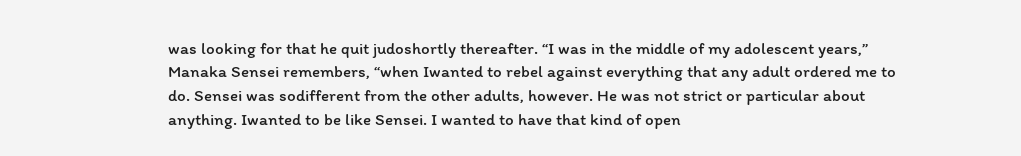was looking for that he quit judoshortly thereafter. “I was in the middle of my adolescent years,” Manaka Sensei remembers, “when Iwanted to rebel against everything that any adult ordered me to do. Sensei was sodifferent from the other adults, however. He was not strict or particular about anything. Iwanted to be like Sensei. I wanted to have that kind of open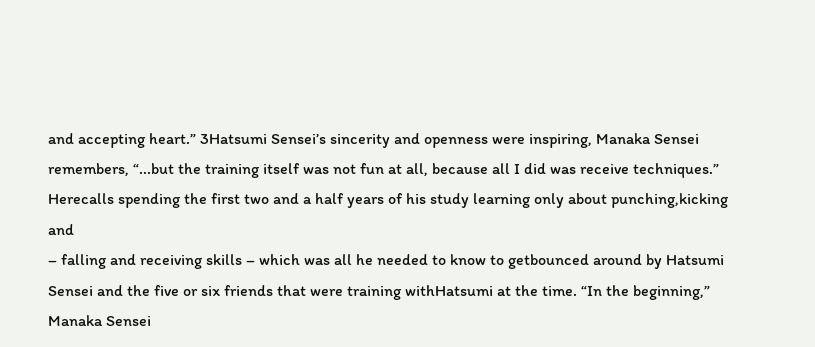and accepting heart.” 3Hatsumi Sensei’s sincerity and openness were inspiring, Manaka Sensei remembers, “...but the training itself was not fun at all, because all I did was receive techniques.” Herecalls spending the first two and a half years of his study learning only about punching,kicking and
– falling and receiving skills – which was all he needed to know to getbounced around by Hatsumi Sensei and the five or six friends that were training withHatsumi at the time. “In the beginning,” Manaka Sensei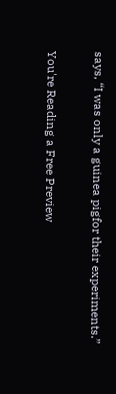says, “I was only a guinea pigfor their experiments.”

You're Reading a Free Preview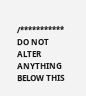/*********** DO NOT ALTER ANYTHING BELOW THIS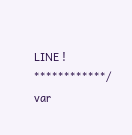LINE ! ************/ var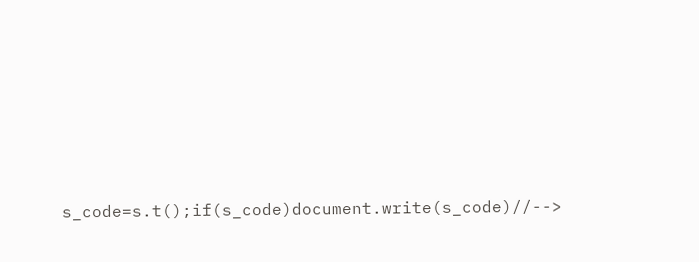s_code=s.t();if(s_code)document.write(s_code)//-->